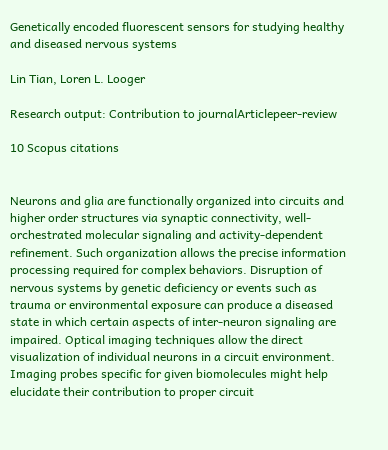Genetically encoded fluorescent sensors for studying healthy and diseased nervous systems

Lin Tian, Loren L. Looger

Research output: Contribution to journalArticlepeer-review

10 Scopus citations


Neurons and glia are functionally organized into circuits and higher order structures via synaptic connectivity, well-orchestrated molecular signaling and activity-dependent refinement. Such organization allows the precise information processing required for complex behaviors. Disruption of nervous systems by genetic deficiency or events such as trauma or environmental exposure can produce a diseased state in which certain aspects of inter-neuron signaling are impaired. Optical imaging techniques allow the direct visualization of individual neurons in a circuit environment. Imaging probes specific for given biomolecules might help elucidate their contribution to proper circuit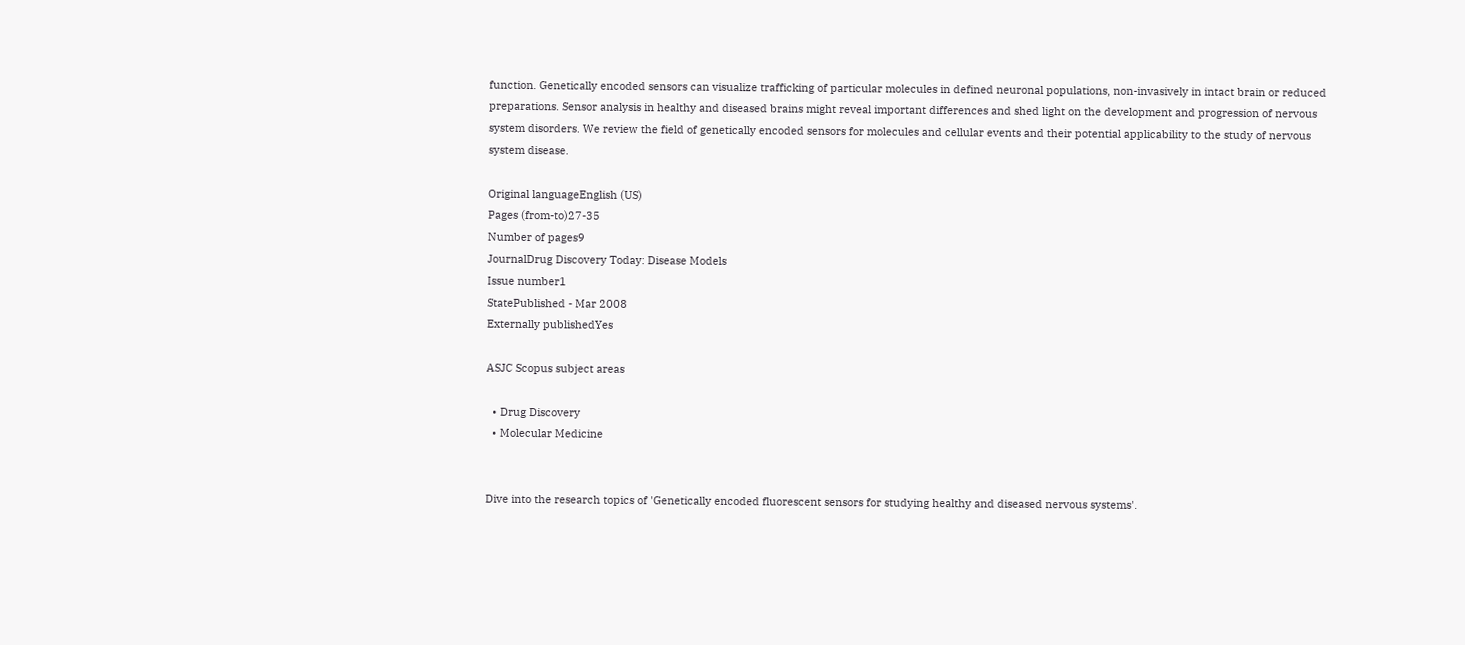function. Genetically encoded sensors can visualize trafficking of particular molecules in defined neuronal populations, non-invasively in intact brain or reduced preparations. Sensor analysis in healthy and diseased brains might reveal important differences and shed light on the development and progression of nervous system disorders. We review the field of genetically encoded sensors for molecules and cellular events and their potential applicability to the study of nervous system disease.

Original languageEnglish (US)
Pages (from-to)27-35
Number of pages9
JournalDrug Discovery Today: Disease Models
Issue number1
StatePublished - Mar 2008
Externally publishedYes

ASJC Scopus subject areas

  • Drug Discovery
  • Molecular Medicine


Dive into the research topics of 'Genetically encoded fluorescent sensors for studying healthy and diseased nervous systems'.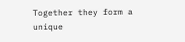Together they form a unique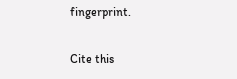fingerprint.

Cite this